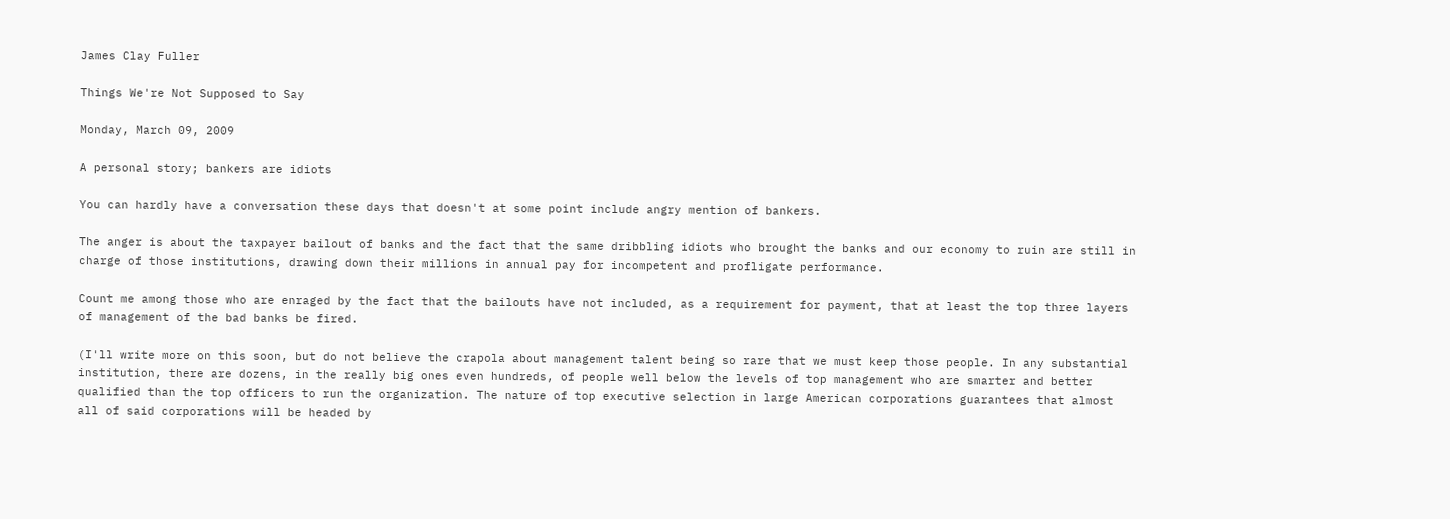James Clay Fuller

Things We're Not Supposed to Say

Monday, March 09, 2009

A personal story; bankers are idiots

You can hardly have a conversation these days that doesn't at some point include angry mention of bankers.

The anger is about the taxpayer bailout of banks and the fact that the same dribbling idiots who brought the banks and our economy to ruin are still in charge of those institutions, drawing down their millions in annual pay for incompetent and profligate performance.

Count me among those who are enraged by the fact that the bailouts have not included, as a requirement for payment, that at least the top three layers of management of the bad banks be fired.

(I'll write more on this soon, but do not believe the crapola about management talent being so rare that we must keep those people. In any substantial institution, there are dozens, in the really big ones even hundreds, of people well below the levels of top management who are smarter and better qualified than the top officers to run the organization. The nature of top executive selection in large American corporations guarantees that almost all of said corporations will be headed by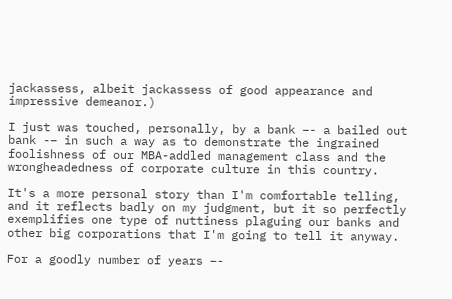jackassess, albeit jackassess of good appearance and impressive demeanor.)

I just was touched, personally, by a bank –- a bailed out bank -– in such a way as to demonstrate the ingrained foolishness of our MBA-addled management class and the wrongheadedness of corporate culture in this country.

It's a more personal story than I'm comfortable telling, and it reflects badly on my judgment, but it so perfectly exemplifies one type of nuttiness plaguing our banks and other big corporations that I'm going to tell it anyway.

For a goodly number of years –-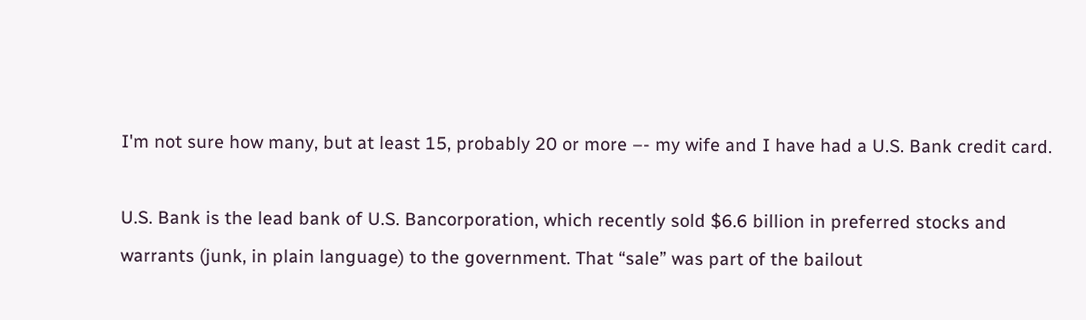I'm not sure how many, but at least 15, probably 20 or more –- my wife and I have had a U.S. Bank credit card.

U.S. Bank is the lead bank of U.S. Bancorporation, which recently sold $6.6 billion in preferred stocks and warrants (junk, in plain language) to the government. That “sale” was part of the bailout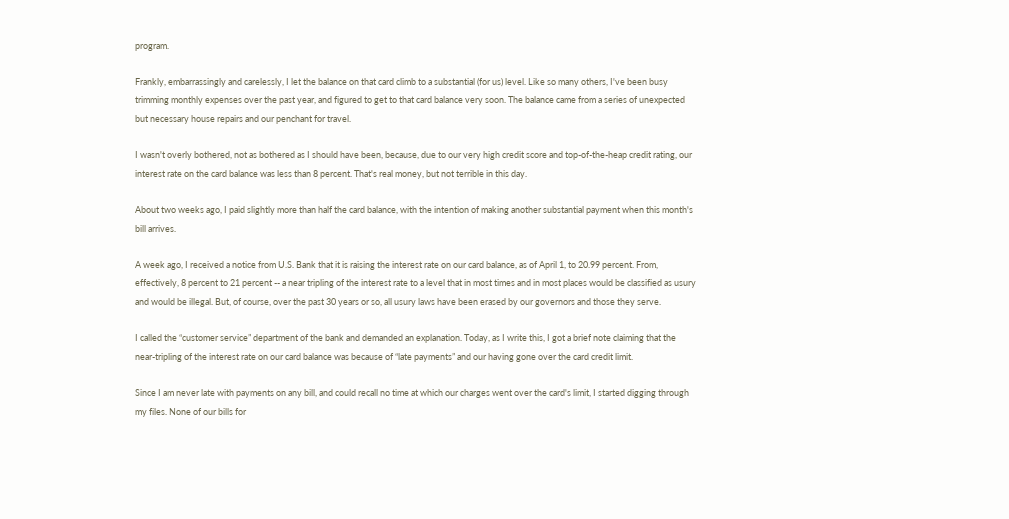program.

Frankly, embarrassingly and carelessly, I let the balance on that card climb to a substantial (for us) level. Like so many others, I've been busy trimming monthly expenses over the past year, and figured to get to that card balance very soon. The balance came from a series of unexpected but necessary house repairs and our penchant for travel.

I wasn't overly bothered, not as bothered as I should have been, because, due to our very high credit score and top-of-the-heap credit rating, our interest rate on the card balance was less than 8 percent. That's real money, but not terrible in this day.

About two weeks ago, I paid slightly more than half the card balance, with the intention of making another substantial payment when this month's bill arrives.

A week ago, I received a notice from U.S. Bank that it is raising the interest rate on our card balance, as of April 1, to 20.99 percent. From, effectively, 8 percent to 21 percent -- a near tripling of the interest rate to a level that in most times and in most places would be classified as usury and would be illegal. But, of course, over the past 30 years or so, all usury laws have been erased by our governors and those they serve.

I called the “customer service” department of the bank and demanded an explanation. Today, as I write this, I got a brief note claiming that the near-tripling of the interest rate on our card balance was because of “late payments” and our having gone over the card credit limit.

Since I am never late with payments on any bill, and could recall no time at which our charges went over the card's limit, I started digging through my files. None of our bills for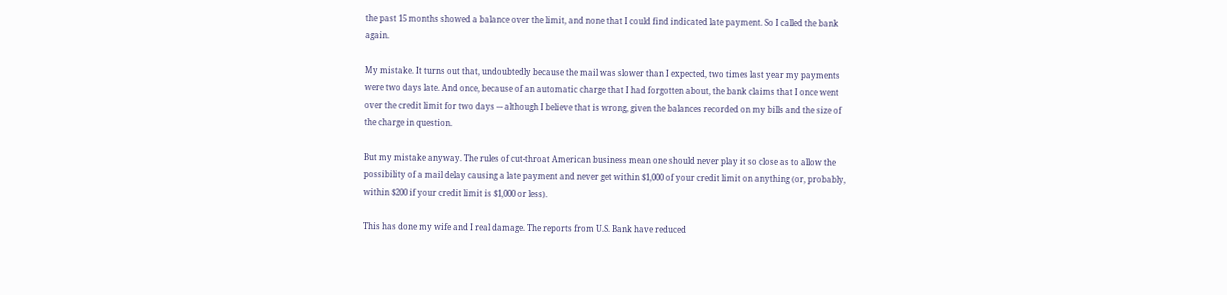the past 15 months showed a balance over the limit, and none that I could find indicated late payment. So I called the bank again.

My mistake. It turns out that, undoubtedly because the mail was slower than I expected, two times last year my payments were two days late. And once, because of an automatic charge that I had forgotten about, the bank claims that I once went over the credit limit for two days –- although I believe that is wrong, given the balances recorded on my bills and the size of the charge in question.

But my mistake anyway. The rules of cut-throat American business mean one should never play it so close as to allow the possibility of a mail delay causing a late payment and never get within $1,000 of your credit limit on anything (or, probably, within $200 if your credit limit is $1,000 or less).

This has done my wife and I real damage. The reports from U.S. Bank have reduced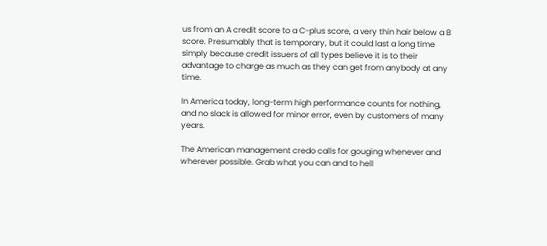us from an A credit score to a C-plus score, a very thin hair below a B score. Presumably that is temporary, but it could last a long time simply because credit issuers of all types believe it is to their advantage to charge as much as they can get from anybody at any time.

In America today, long-term high performance counts for nothing, and no slack is allowed for minor error, even by customers of many years.

The American management credo calls for gouging whenever and wherever possible. Grab what you can and to hell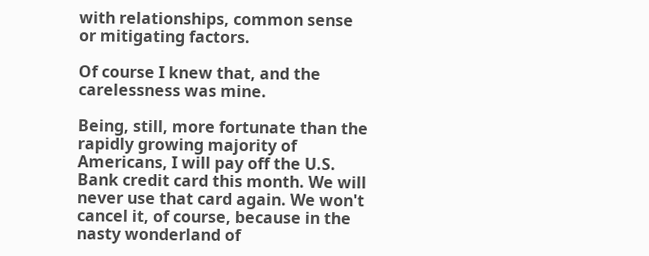with relationships, common sense or mitigating factors.

Of course I knew that, and the carelessness was mine.

Being, still, more fortunate than the rapidly growing majority of Americans, I will pay off the U.S. Bank credit card this month. We will never use that card again. We won't cancel it, of course, because in the nasty wonderland of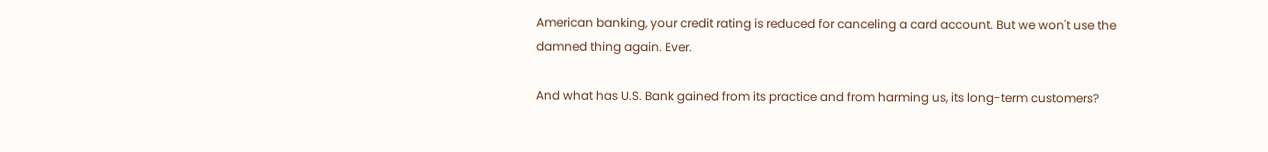American banking, your credit rating is reduced for canceling a card account. But we won't use the damned thing again. Ever.

And what has U.S. Bank gained from its practice and from harming us, its long-term customers?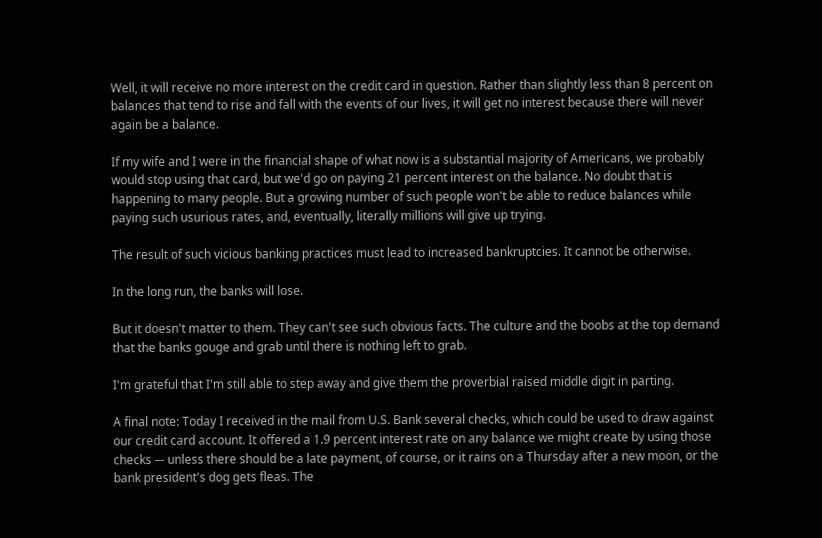Well, it will receive no more interest on the credit card in question. Rather than slightly less than 8 percent on balances that tend to rise and fall with the events of our lives, it will get no interest because there will never again be a balance.

If my wife and I were in the financial shape of what now is a substantial majority of Americans, we probably would stop using that card, but we'd go on paying 21 percent interest on the balance. No doubt that is happening to many people. But a growing number of such people won't be able to reduce balances while paying such usurious rates, and, eventually, literally millions will give up trying.

The result of such vicious banking practices must lead to increased bankruptcies. It cannot be otherwise.

In the long run, the banks will lose.

But it doesn't matter to them. They can't see such obvious facts. The culture and the boobs at the top demand that the banks gouge and grab until there is nothing left to grab.

I'm grateful that I'm still able to step away and give them the proverbial raised middle digit in parting.

A final note: Today I received in the mail from U.S. Bank several checks, which could be used to draw against our credit card account. It offered a 1.9 percent interest rate on any balance we might create by using those checks –- unless there should be a late payment, of course, or it rains on a Thursday after a new moon, or the bank president's dog gets fleas. The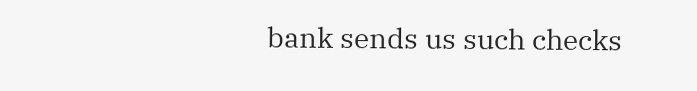bank sends us such checks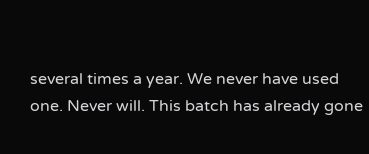several times a year. We never have used one. Never will. This batch has already gone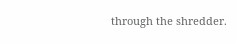through the shredder.